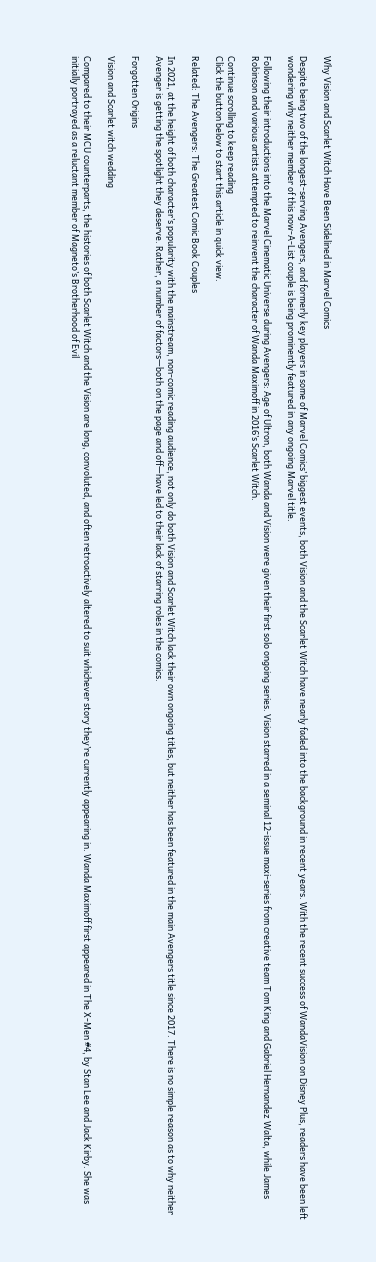Why Vision and Scarlet Witch Have Been Sidelined in Marvel Comics

Despite being two of the longest-serving Avengers, and formerly key players in some of Marvel Comics’ biggest events, both Vision and the Scarlet Witch have nearly faded into the background in recent years. With the recent success of WandaVision on Disney Plus, readers have been left wondering why neither member of this now-A-List couple is being prominently featured in any ongoing Marvel title.

Following their introductions into the Marvel Cinematic Universe during Avengers: Age of Ultron, both Wanda and Vision were given their first solo ongoing series. Vision starred in a seminal 12-issue maxi-series from creative team Tom King and Gabriel Hernandez Walta, while James Robinson and various artists attempted to reinvent the character of Wanda Maximoff in 2016’s Scarlet Witch.

Continue scrolling to keep reading
Click the button below to start this article in quick view.

Related: The Avengers: The Greatest Comic Book Couples

In 2021, at the height of both character’s popularity with the mainstream, non-comic reading audience, not only do both Vision and Scarlet Witch lack their own ongoing titles, but neither has been featured in the main Avengers title since 2017. There is no simple reason as to why neither Avenger is getting the spotlight they deserve. Rather, a number of factors—both on the page and off—have led to their lack of starring roles in the comics.

Forgotten Origins

Vision and Scarlet witch wedding

Compared to their MCU counterparts, the histories of both Scarlet Witch and the Vision are long, convoluted, and often retroactively altered to suit whichever story they’re currently appearing in. Wanda Maximoff first appeared in The X-Men #4, by Stan Lee and Jack Kirby. She was initially portrayed as a reluctant member of Magneto’s Brotherhood of Evil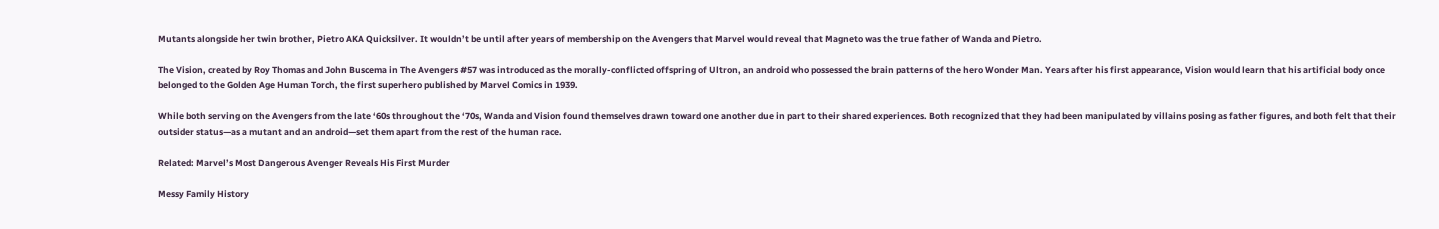Mutants alongside her twin brother, Pietro AKA Quicksilver. It wouldn’t be until after years of membership on the Avengers that Marvel would reveal that Magneto was the true father of Wanda and Pietro.

The Vision, created by Roy Thomas and John Buscema in The Avengers #57 was introduced as the morally-conflicted offspring of Ultron, an android who possessed the brain patterns of the hero Wonder Man. Years after his first appearance, Vision would learn that his artificial body once belonged to the Golden Age Human Torch, the first superhero published by Marvel Comics in 1939.

While both serving on the Avengers from the late ‘60s throughout the ‘70s, Wanda and Vision found themselves drawn toward one another due in part to their shared experiences. Both recognized that they had been manipulated by villains posing as father figures, and both felt that their outsider status—as a mutant and an android—set them apart from the rest of the human race.

Related: Marvel’s Most Dangerous Avenger Reveals His First Murder

Messy Family History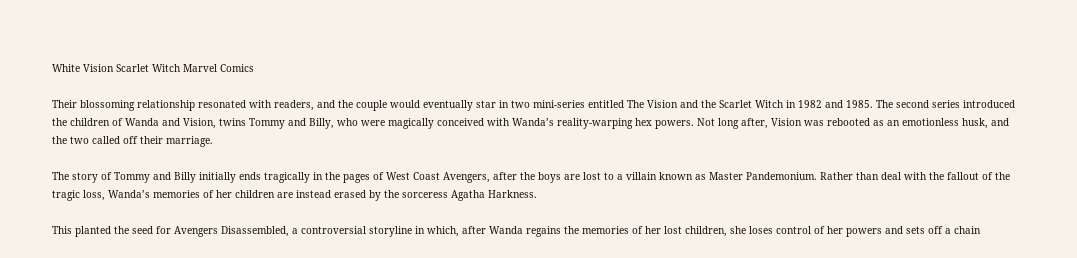White Vision Scarlet Witch Marvel Comics

Their blossoming relationship resonated with readers, and the couple would eventually star in two mini-series entitled The Vision and the Scarlet Witch in 1982 and 1985. The second series introduced the children of Wanda and Vision, twins Tommy and Billy, who were magically conceived with Wanda’s reality-warping hex powers. Not long after, Vision was rebooted as an emotionless husk, and the two called off their marriage.

The story of Tommy and Billy initially ends tragically in the pages of West Coast Avengers, after the boys are lost to a villain known as Master Pandemonium. Rather than deal with the fallout of the tragic loss, Wanda’s memories of her children are instead erased by the sorceress Agatha Harkness.

This planted the seed for Avengers Disassembled, a controversial storyline in which, after Wanda regains the memories of her lost children, she loses control of her powers and sets off a chain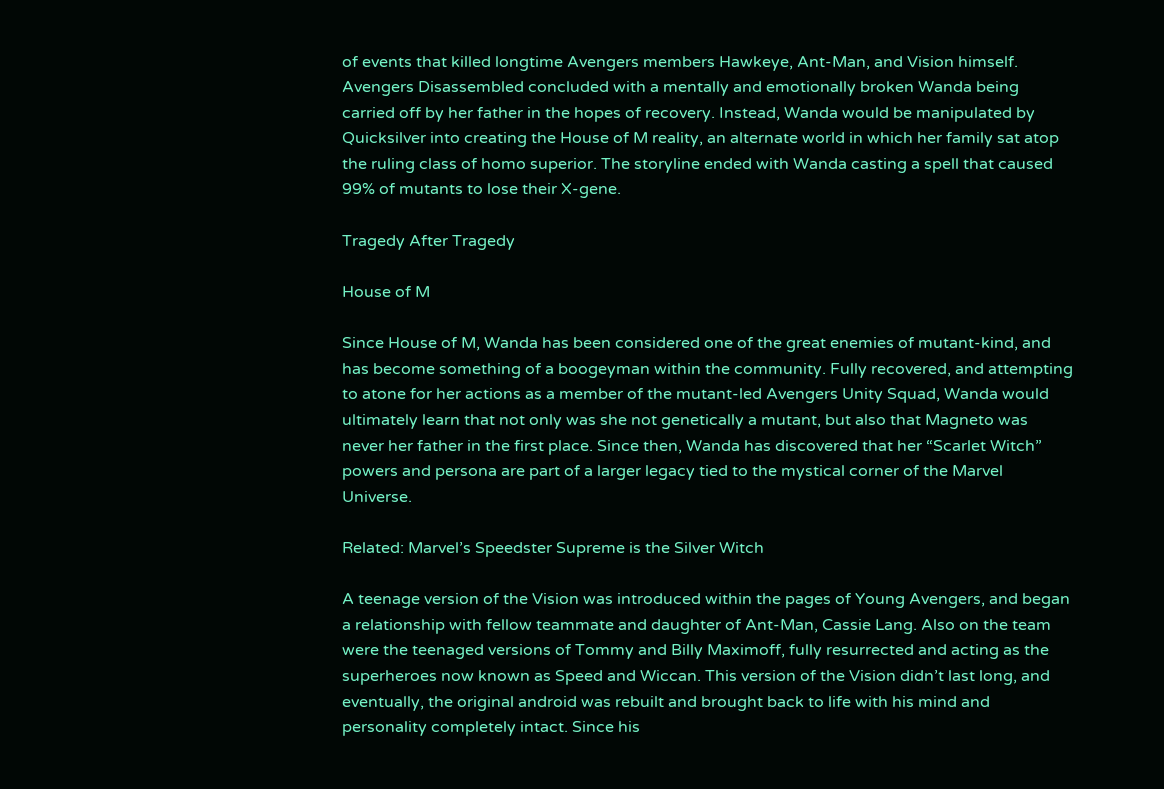of events that killed longtime Avengers members Hawkeye, Ant-Man, and Vision himself. Avengers Disassembled concluded with a mentally and emotionally broken Wanda being carried off by her father in the hopes of recovery. Instead, Wanda would be manipulated by Quicksilver into creating the House of M reality, an alternate world in which her family sat atop the ruling class of homo superior. The storyline ended with Wanda casting a spell that caused 99% of mutants to lose their X-gene.

Tragedy After Tragedy

House of M

Since House of M, Wanda has been considered one of the great enemies of mutant-kind, and has become something of a boogeyman within the community. Fully recovered, and attempting to atone for her actions as a member of the mutant-led Avengers Unity Squad, Wanda would ultimately learn that not only was she not genetically a mutant, but also that Magneto was never her father in the first place. Since then, Wanda has discovered that her “Scarlet Witch” powers and persona are part of a larger legacy tied to the mystical corner of the Marvel Universe.

Related: Marvel’s Speedster Supreme is the Silver Witch

A teenage version of the Vision was introduced within the pages of Young Avengers, and began a relationship with fellow teammate and daughter of Ant-Man, Cassie Lang. Also on the team were the teenaged versions of Tommy and Billy Maximoff, fully resurrected and acting as the superheroes now known as Speed and Wiccan. This version of the Vision didn’t last long, and eventually, the original android was rebuilt and brought back to life with his mind and personality completely intact. Since his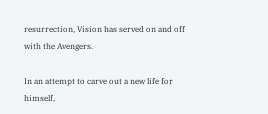resurrection, Vision has served on and off with the Avengers.

In an attempt to carve out a new life for himself,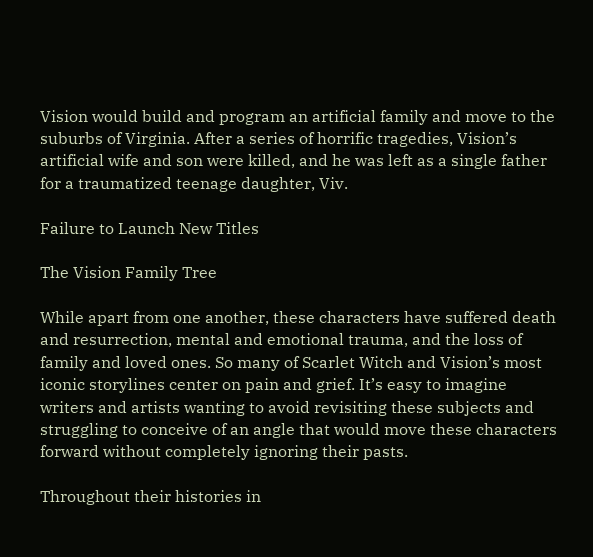Vision would build and program an artificial family and move to the suburbs of Virginia. After a series of horrific tragedies, Vision’s artificial wife and son were killed, and he was left as a single father for a traumatized teenage daughter, Viv.

Failure to Launch New Titles

The Vision Family Tree

While apart from one another, these characters have suffered death and resurrection, mental and emotional trauma, and the loss of family and loved ones. So many of Scarlet Witch and Vision’s most iconic storylines center on pain and grief. It’s easy to imagine writers and artists wanting to avoid revisiting these subjects and struggling to conceive of an angle that would move these characters forward without completely ignoring their pasts.

Throughout their histories in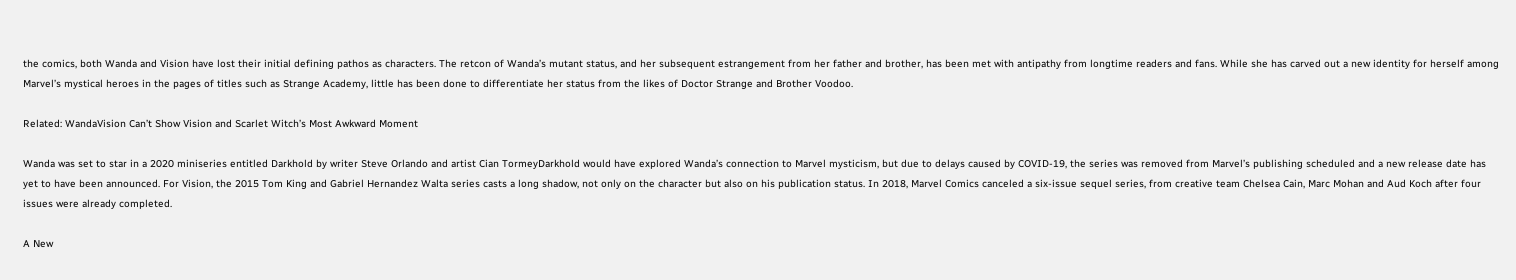the comics, both Wanda and Vision have lost their initial defining pathos as characters. The retcon of Wanda’s mutant status, and her subsequent estrangement from her father and brother, has been met with antipathy from longtime readers and fans. While she has carved out a new identity for herself among Marvel’s mystical heroes in the pages of titles such as Strange Academy, little has been done to differentiate her status from the likes of Doctor Strange and Brother Voodoo.

Related: WandaVision Can’t Show Vision and Scarlet Witch’s Most Awkward Moment

Wanda was set to star in a 2020 miniseries entitled Darkhold by writer Steve Orlando and artist Cian TormeyDarkhold would have explored Wanda’s connection to Marvel mysticism, but due to delays caused by COVID-19, the series was removed from Marvel’s publishing scheduled and a new release date has yet to have been announced. For Vision, the 2015 Tom King and Gabriel Hernandez Walta series casts a long shadow, not only on the character but also on his publication status. In 2018, Marvel Comics canceled a six-issue sequel series, from creative team Chelsea Cain, Marc Mohan and Aud Koch after four issues were already completed.

A New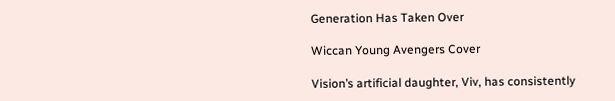Generation Has Taken Over

Wiccan Young Avengers Cover

Vision’s artificial daughter, Viv, has consistently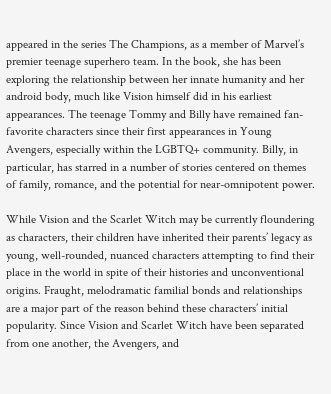appeared in the series The Champions, as a member of Marvel’s premier teenage superhero team. In the book, she has been exploring the relationship between her innate humanity and her android body, much like Vision himself did in his earliest appearances. The teenage Tommy and Billy have remained fan-favorite characters since their first appearances in Young Avengers, especially within the LGBTQ+ community. Billy, in particular, has starred in a number of stories centered on themes of family, romance, and the potential for near-omnipotent power.

While Vision and the Scarlet Witch may be currently floundering as characters, their children have inherited their parents’ legacy as young, well-rounded, nuanced characters attempting to find their place in the world in spite of their histories and unconventional origins. Fraught, melodramatic familial bonds and relationships are a major part of the reason behind these characters’ initial popularity. Since Vision and Scarlet Witch have been separated from one another, the Avengers, and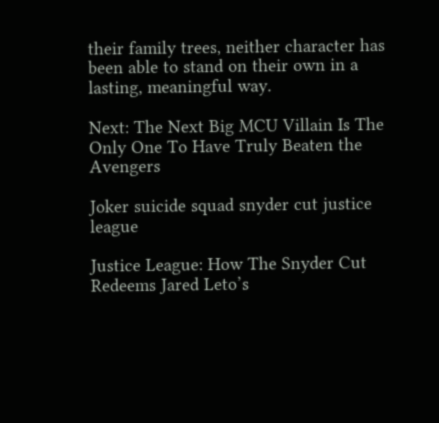their family trees, neither character has been able to stand on their own in a lasting, meaningful way.

Next: The Next Big MCU Villain Is The Only One To Have Truly Beaten the Avengers

Joker suicide squad snyder cut justice league

Justice League: How The Snyder Cut Redeems Jared Leto’s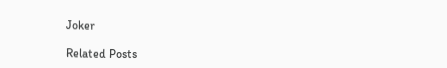Joker

Related Posts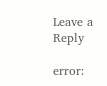Leave a Reply

error: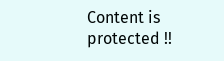Content is protected !!